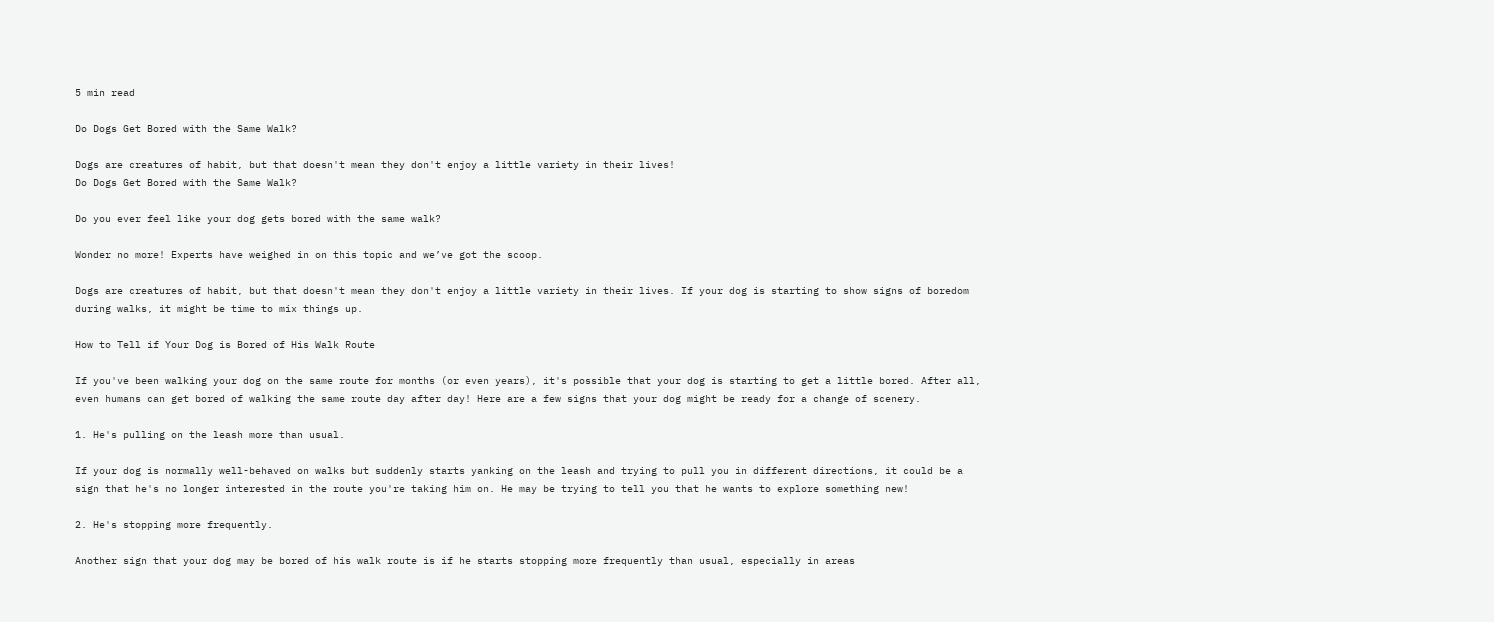5 min read

Do Dogs Get Bored with the Same Walk?

Dogs are creatures of habit, but that doesn't mean they don't enjoy a little variety in their lives!
Do Dogs Get Bored with the Same Walk?

Do you ever feel like your dog gets bored with the same walk?

Wonder no more! Experts have weighed in on this topic and we’ve got the scoop.

Dogs are creatures of habit, but that doesn't mean they don't enjoy a little variety in their lives. If your dog is starting to show signs of boredom during walks, it might be time to mix things up.

How to Tell if Your Dog is Bored of His Walk Route

If you've been walking your dog on the same route for months (or even years), it's possible that your dog is starting to get a little bored. After all, even humans can get bored of walking the same route day after day! Here are a few signs that your dog might be ready for a change of scenery.

1. He's pulling on the leash more than usual.

If your dog is normally well-behaved on walks but suddenly starts yanking on the leash and trying to pull you in different directions, it could be a sign that he's no longer interested in the route you're taking him on. He may be trying to tell you that he wants to explore something new!

2. He's stopping more frequently.

Another sign that your dog may be bored of his walk route is if he starts stopping more frequently than usual, especially in areas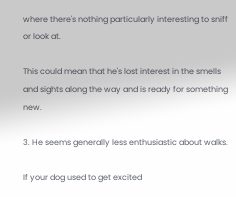where there's nothing particularly interesting to sniff or look at.

This could mean that he's lost interest in the smells and sights along the way and is ready for something new.

3. He seems generally less enthusiastic about walks.

If your dog used to get excited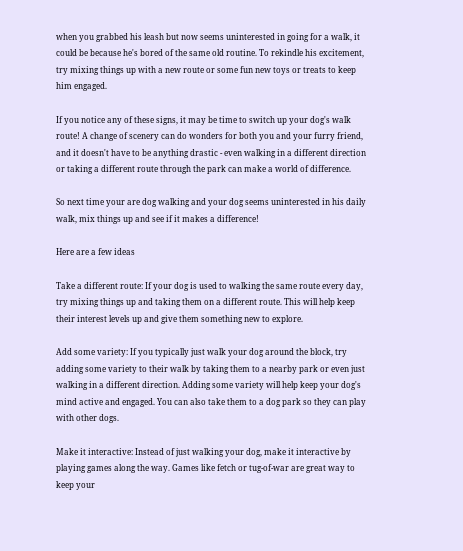when you grabbed his leash but now seems uninterested in going for a walk, it could be because he's bored of the same old routine. To rekindle his excitement, try mixing things up with a new route or some fun new toys or treats to keep him engaged.

If you notice any of these signs, it may be time to switch up your dog's walk route! A change of scenery can do wonders for both you and your furry friend, and it doesn't have to be anything drastic - even walking in a different direction or taking a different route through the park can make a world of difference.

So next time your are dog walking and your dog seems uninterested in his daily walk, mix things up and see if it makes a difference!

Here are a few ideas

Take a different route: If your dog is used to walking the same route every day, try mixing things up and taking them on a different route. This will help keep their interest levels up and give them something new to explore.

Add some variety: If you typically just walk your dog around the block, try adding some variety to their walk by taking them to a nearby park or even just walking in a different direction. Adding some variety will help keep your dog's mind active and engaged. You can also take them to a dog park so they can play with other dogs.

Make it interactive: Instead of just walking your dog, make it interactive by playing games along the way. Games like fetch or tug-of-war are great way to keep your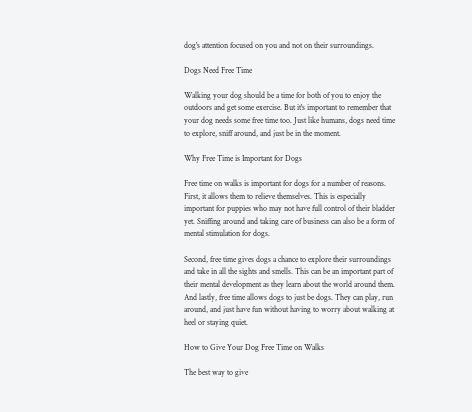dog's attention focused on you and not on their surroundings.

Dogs Need Free Time

Walking your dog should be a time for both of you to enjoy the outdoors and get some exercise. But it's important to remember that your dog needs some free time too. Just like humans, dogs need time to explore, sniff around, and just be in the moment.

Why Free Time is Important for Dogs

Free time on walks is important for dogs for a number of reasons. First, it allows them to relieve themselves. This is especially important for puppies who may not have full control of their bladder yet. Sniffing around and taking care of business can also be a form of mental stimulation for dogs.

Second, free time gives dogs a chance to explore their surroundings and take in all the sights and smells. This can be an important part of their mental development as they learn about the world around them. And lastly, free time allows dogs to just be dogs. They can play, run around, and just have fun without having to worry about walking at heel or staying quiet.

How to Give Your Dog Free Time on Walks

The best way to give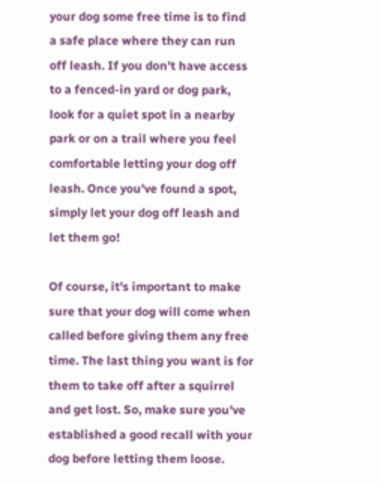your dog some free time is to find a safe place where they can run off leash. If you don't have access to a fenced-in yard or dog park, look for a quiet spot in a nearby park or on a trail where you feel comfortable letting your dog off leash. Once you've found a spot, simply let your dog off leash and let them go!

Of course, it's important to make sure that your dog will come when called before giving them any free time. The last thing you want is for them to take off after a squirrel and get lost. So, make sure you've established a good recall with your dog before letting them loose.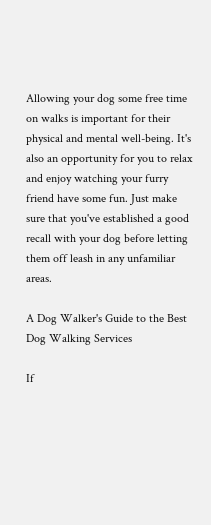Allowing your dog some free time on walks is important for their physical and mental well-being. It's also an opportunity for you to relax and enjoy watching your furry friend have some fun. Just make sure that you've established a good recall with your dog before letting them off leash in any unfamiliar areas.

A Dog Walker's Guide to the Best Dog Walking Services

If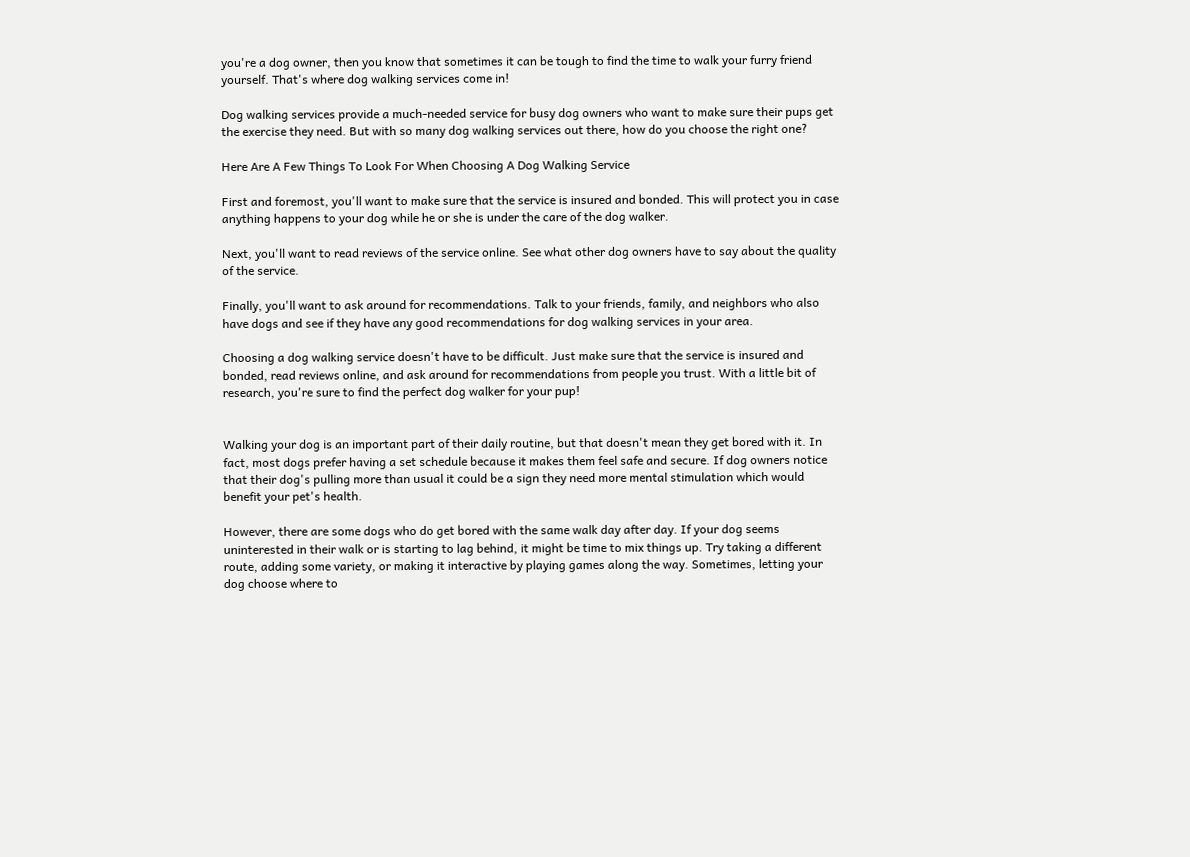you're a dog owner, then you know that sometimes it can be tough to find the time to walk your furry friend yourself. That's where dog walking services come in!

Dog walking services provide a much-needed service for busy dog owners who want to make sure their pups get the exercise they need. But with so many dog walking services out there, how do you choose the right one?

Here Are A Few Things To Look For When Choosing A Dog Walking Service

First and foremost, you'll want to make sure that the service is insured and bonded. This will protect you in case anything happens to your dog while he or she is under the care of the dog walker.

Next, you'll want to read reviews of the service online. See what other dog owners have to say about the quality of the service.

Finally, you'll want to ask around for recommendations. Talk to your friends, family, and neighbors who also have dogs and see if they have any good recommendations for dog walking services in your area.

Choosing a dog walking service doesn't have to be difficult. Just make sure that the service is insured and bonded, read reviews online, and ask around for recommendations from people you trust. With a little bit of research, you're sure to find the perfect dog walker for your pup!


Walking your dog is an important part of their daily routine, but that doesn't mean they get bored with it. In fact, most dogs prefer having a set schedule because it makes them feel safe and secure. If dog owners notice that their dog's pulling more than usual it could be a sign they need more mental stimulation which would benefit your pet's health.

However, there are some dogs who do get bored with the same walk day after day. If your dog seems uninterested in their walk or is starting to lag behind, it might be time to mix things up. Try taking a different route, adding some variety, or making it interactive by playing games along the way. Sometimes, letting your dog choose where to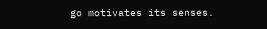go motivates its senses.